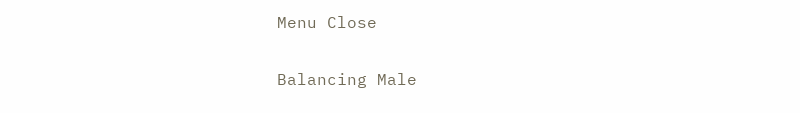Menu Close

Balancing Male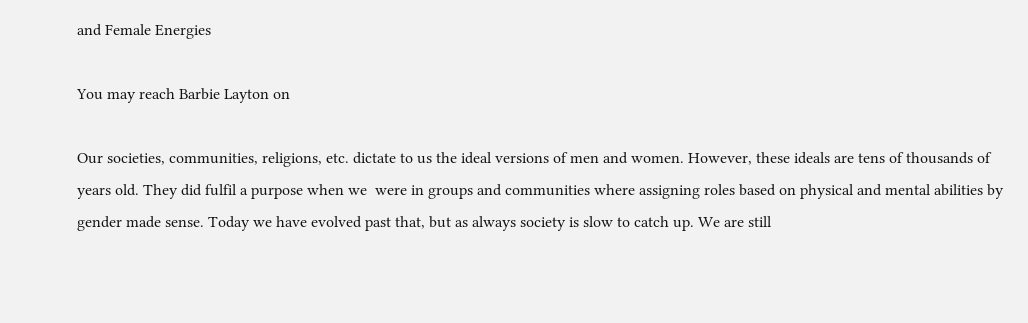and Female Energies

You may reach Barbie Layton on

Our societies, communities, religions, etc. dictate to us the ideal versions of men and women. However, these ideals are tens of thousands of years old. They did fulfil a purpose when we  were in groups and communities where assigning roles based on physical and mental abilities by gender made sense. Today we have evolved past that, but as always society is slow to catch up. We are still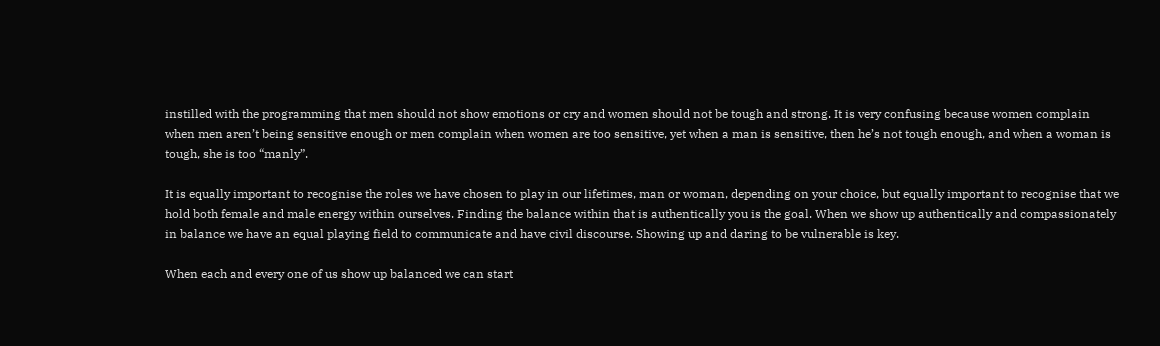instilled with the programming that men should not show emotions or cry and women should not be tough and strong. It is very confusing because women complain when men aren’t being sensitive enough or men complain when women are too sensitive, yet when a man is sensitive, then he’s not tough enough, and when a woman is tough, she is too “manly”.

It is equally important to recognise the roles we have chosen to play in our lifetimes, man or woman, depending on your choice, but equally important to recognise that we hold both female and male energy within ourselves. Finding the balance within that is authentically you is the goal. When we show up authentically and compassionately in balance we have an equal playing field to communicate and have civil discourse. Showing up and daring to be vulnerable is key.

When each and every one of us show up balanced we can start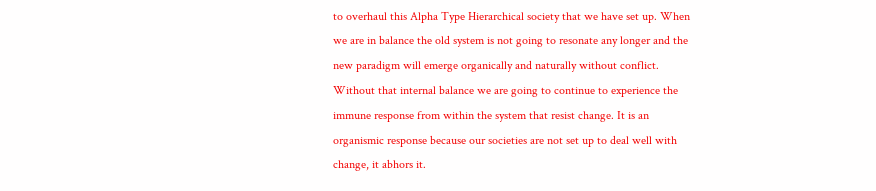to overhaul this Alpha Type Hierarchical society that we have set up. When we are in balance the old system is not going to resonate any longer and the new paradigm will emerge organically and naturally without conflict. Without that internal balance we are going to continue to experience the immune response from within the system that resist change. It is an organismic response because our societies are not set up to deal well with change, it abhors it.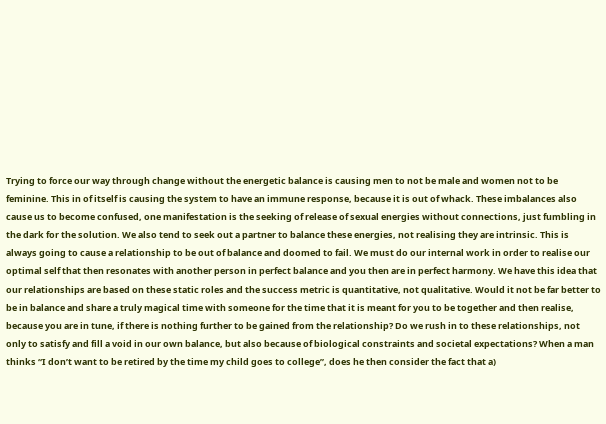Trying to force our way through change without the energetic balance is causing men to not be male and women not to be feminine. This in of itself is causing the system to have an immune response, because it is out of whack. These imbalances also cause us to become confused, one manifestation is the seeking of release of sexual energies without connections, just fumbling in the dark for the solution. We also tend to seek out a partner to balance these energies, not realising they are intrinsic. This is always going to cause a relationship to be out of balance and doomed to fail. We must do our internal work in order to realise our optimal self that then resonates with another person in perfect balance and you then are in perfect harmony. We have this idea that our relationships are based on these static roles and the success metric is quantitative, not qualitative. Would it not be far better to be in balance and share a truly magical time with someone for the time that it is meant for you to be together and then realise, because you are in tune, if there is nothing further to be gained from the relationship? Do we rush in to these relationships, not only to satisfy and fill a void in our own balance, but also because of biological constraints and societal expectations? When a man thinks “I don’t want to be retired by the time my child goes to college”, does he then consider the fact that a)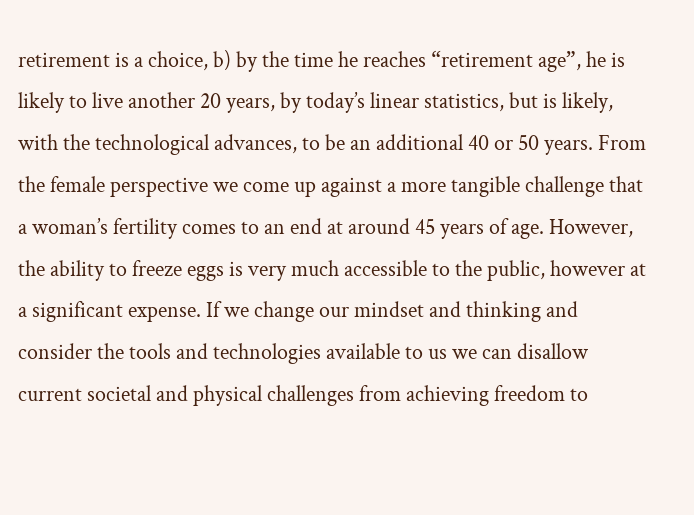retirement is a choice, b) by the time he reaches “retirement age”, he is likely to live another 20 years, by today’s linear statistics, but is likely, with the technological advances, to be an additional 40 or 50 years. From the female perspective we come up against a more tangible challenge that a woman’s fertility comes to an end at around 45 years of age. However, the ability to freeze eggs is very much accessible to the public, however at a significant expense. If we change our mindset and thinking and consider the tools and technologies available to us we can disallow current societal and physical challenges from achieving freedom to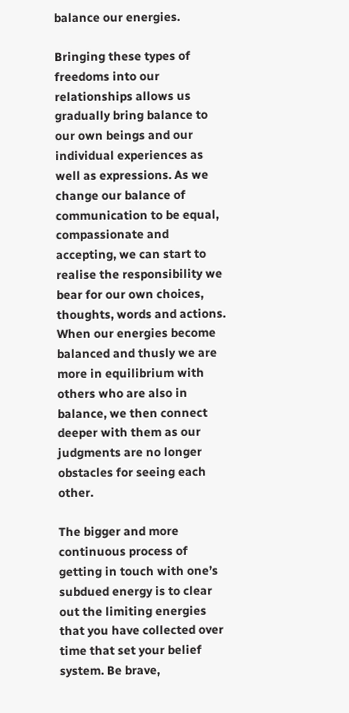balance our energies.

Bringing these types of freedoms into our relationships allows us gradually bring balance to our own beings and our individual experiences as well as expressions. As we change our balance of communication to be equal, compassionate and accepting, we can start to realise the responsibility we bear for our own choices, thoughts, words and actions. When our energies become balanced and thusly we are more in equilibrium with others who are also in balance, we then connect deeper with them as our judgments are no longer obstacles for seeing each other.

The bigger and more continuous process of getting in touch with one’s subdued energy is to clear out the limiting energies that you have collected over time that set your belief system. Be brave,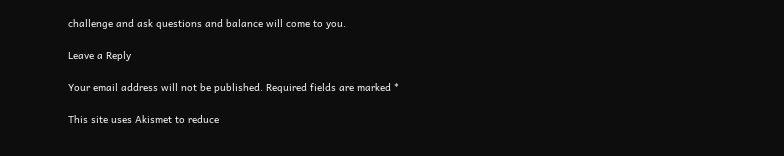challenge and ask questions and balance will come to you.

Leave a Reply

Your email address will not be published. Required fields are marked *

This site uses Akismet to reduce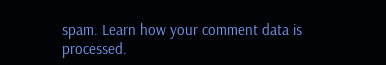spam. Learn how your comment data is processed.